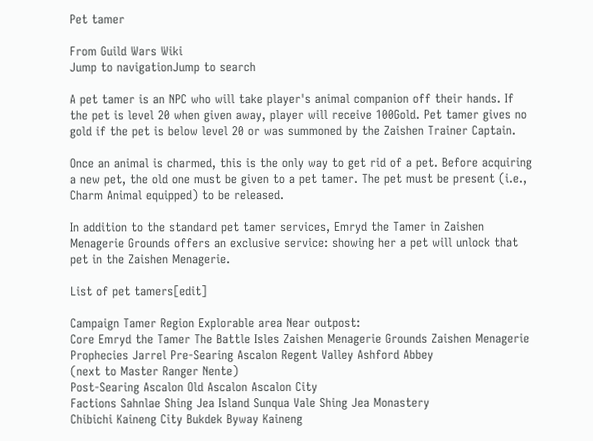Pet tamer

From Guild Wars Wiki
Jump to navigationJump to search

A pet tamer is an NPC who will take player's animal companion off their hands. If the pet is level 20 when given away, player will receive 100Gold. Pet tamer gives no gold if the pet is below level 20 or was summoned by the Zaishen Trainer Captain.

Once an animal is charmed, this is the only way to get rid of a pet. Before acquiring a new pet, the old one must be given to a pet tamer. The pet must be present (i.e., Charm Animal equipped) to be released.

In addition to the standard pet tamer services, Emryd the Tamer in Zaishen Menagerie Grounds offers an exclusive service: showing her a pet will unlock that pet in the Zaishen Menagerie.

List of pet tamers[edit]

Campaign Tamer Region Explorable area Near outpost:
Core Emryd the Tamer The Battle Isles Zaishen Menagerie Grounds Zaishen Menagerie
Prophecies Jarrel Pre-Searing Ascalon Regent Valley Ashford Abbey
(next to Master Ranger Nente)
Post-Searing Ascalon Old Ascalon Ascalon City
Factions Sahnlae Shing Jea Island Sunqua Vale Shing Jea Monastery
Chibichi Kaineng City Bukdek Byway Kaineng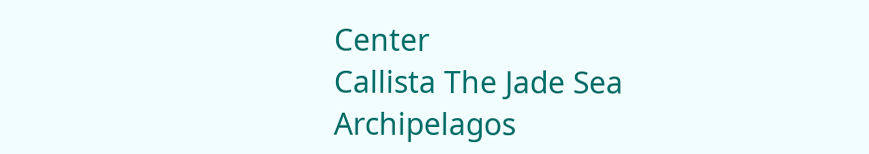Center
Callista The Jade Sea Archipelagos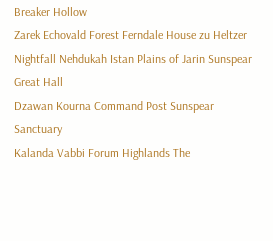Breaker Hollow
Zarek Echovald Forest Ferndale House zu Heltzer
Nightfall Nehdukah Istan Plains of Jarin Sunspear Great Hall
Dzawan Kourna Command Post Sunspear Sanctuary
Kalanda Vabbi Forum Highlands The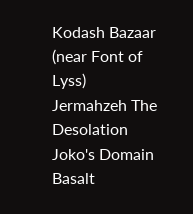Kodash Bazaar
(near Font of Lyss)
Jermahzeh The Desolation Joko's Domain Basalt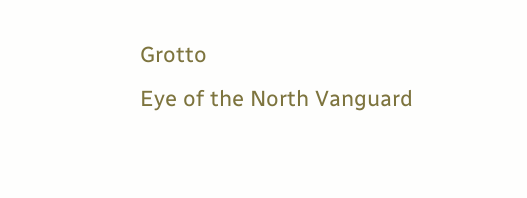Grotto
Eye of the North Vanguard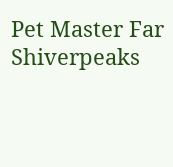Pet Master Far Shiverpeaks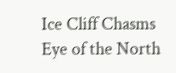Ice Cliff Chasms Eye of the North